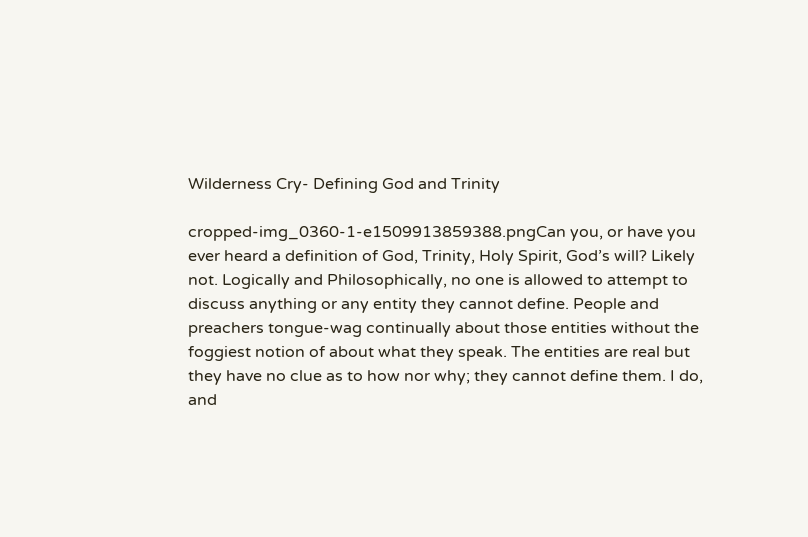Wilderness Cry- Defining God and Trinity

cropped-img_0360-1-e1509913859388.pngCan you, or have you ever heard a definition of God, Trinity, Holy Spirit, God’s will? Likely not. Logically and Philosophically, no one is allowed to attempt to discuss anything or any entity they cannot define. People and preachers tongue-wag continually about those entities without the foggiest notion of about what they speak. The entities are real but they have no clue as to how nor why; they cannot define them. I do, and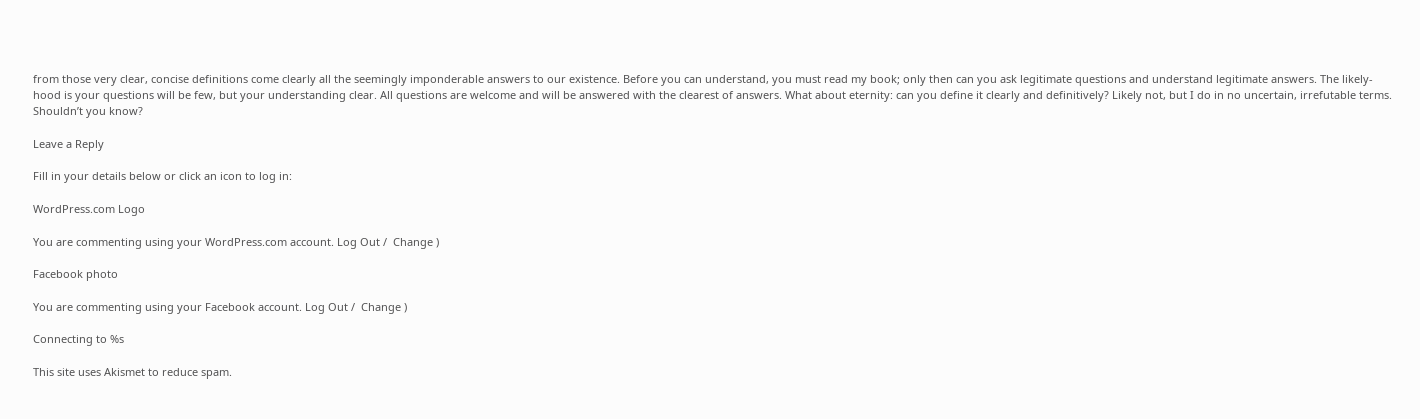from those very clear, concise definitions come clearly all the seemingly imponderable answers to our existence. Before you can understand, you must read my book; only then can you ask legitimate questions and understand legitimate answers. The likely-hood is your questions will be few, but your understanding clear. All questions are welcome and will be answered with the clearest of answers. What about eternity: can you define it clearly and definitively? Likely not, but I do in no uncertain, irrefutable terms. Shouldn’t you know?

Leave a Reply

Fill in your details below or click an icon to log in:

WordPress.com Logo

You are commenting using your WordPress.com account. Log Out /  Change )

Facebook photo

You are commenting using your Facebook account. Log Out /  Change )

Connecting to %s

This site uses Akismet to reduce spam.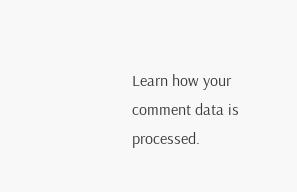Learn how your comment data is processed.